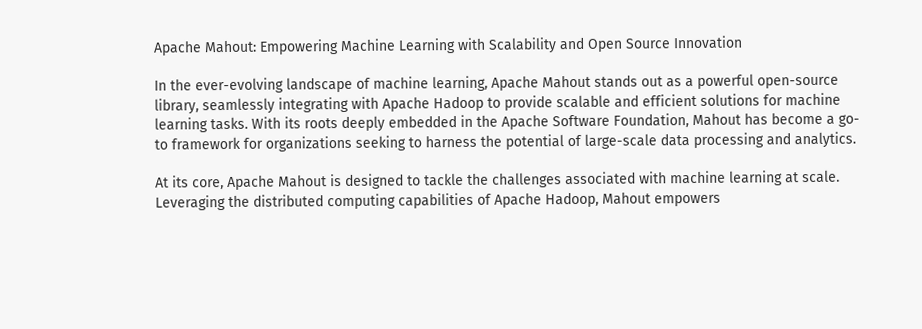Apache Mahout: Empowering Machine Learning with Scalability and Open Source Innovation

In the ever-evolving landscape of machine learning, Apache Mahout stands out as a powerful open-source library, seamlessly integrating with Apache Hadoop to provide scalable and efficient solutions for machine learning tasks. With its roots deeply embedded in the Apache Software Foundation, Mahout has become a go-to framework for organizations seeking to harness the potential of large-scale data processing and analytics.

At its core, Apache Mahout is designed to tackle the challenges associated with machine learning at scale. Leveraging the distributed computing capabilities of Apache Hadoop, Mahout empowers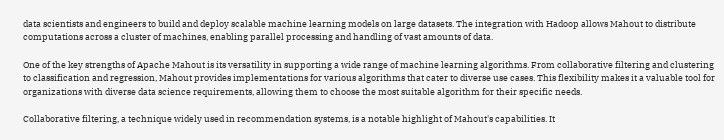data scientists and engineers to build and deploy scalable machine learning models on large datasets. The integration with Hadoop allows Mahout to distribute computations across a cluster of machines, enabling parallel processing and handling of vast amounts of data.

One of the key strengths of Apache Mahout is its versatility in supporting a wide range of machine learning algorithms. From collaborative filtering and clustering to classification and regression, Mahout provides implementations for various algorithms that cater to diverse use cases. This flexibility makes it a valuable tool for organizations with diverse data science requirements, allowing them to choose the most suitable algorithm for their specific needs.

Collaborative filtering, a technique widely used in recommendation systems, is a notable highlight of Mahout's capabilities. It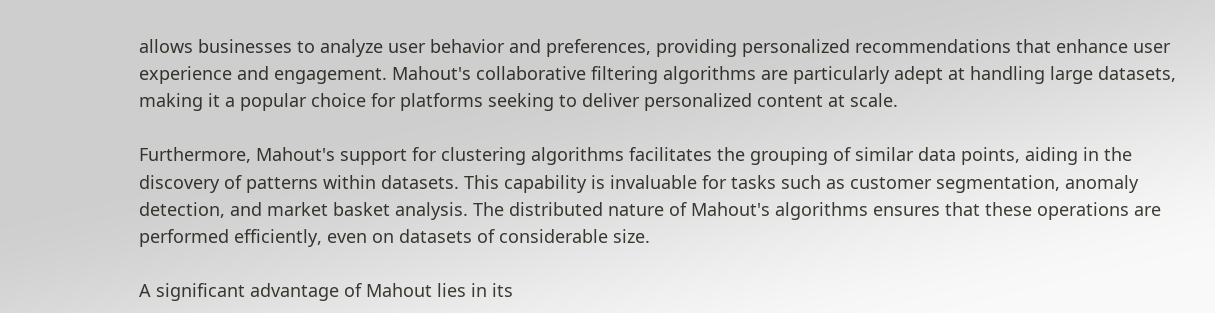allows businesses to analyze user behavior and preferences, providing personalized recommendations that enhance user experience and engagement. Mahout's collaborative filtering algorithms are particularly adept at handling large datasets, making it a popular choice for platforms seeking to deliver personalized content at scale.

Furthermore, Mahout's support for clustering algorithms facilitates the grouping of similar data points, aiding in the discovery of patterns within datasets. This capability is invaluable for tasks such as customer segmentation, anomaly detection, and market basket analysis. The distributed nature of Mahout's algorithms ensures that these operations are performed efficiently, even on datasets of considerable size.

A significant advantage of Mahout lies in its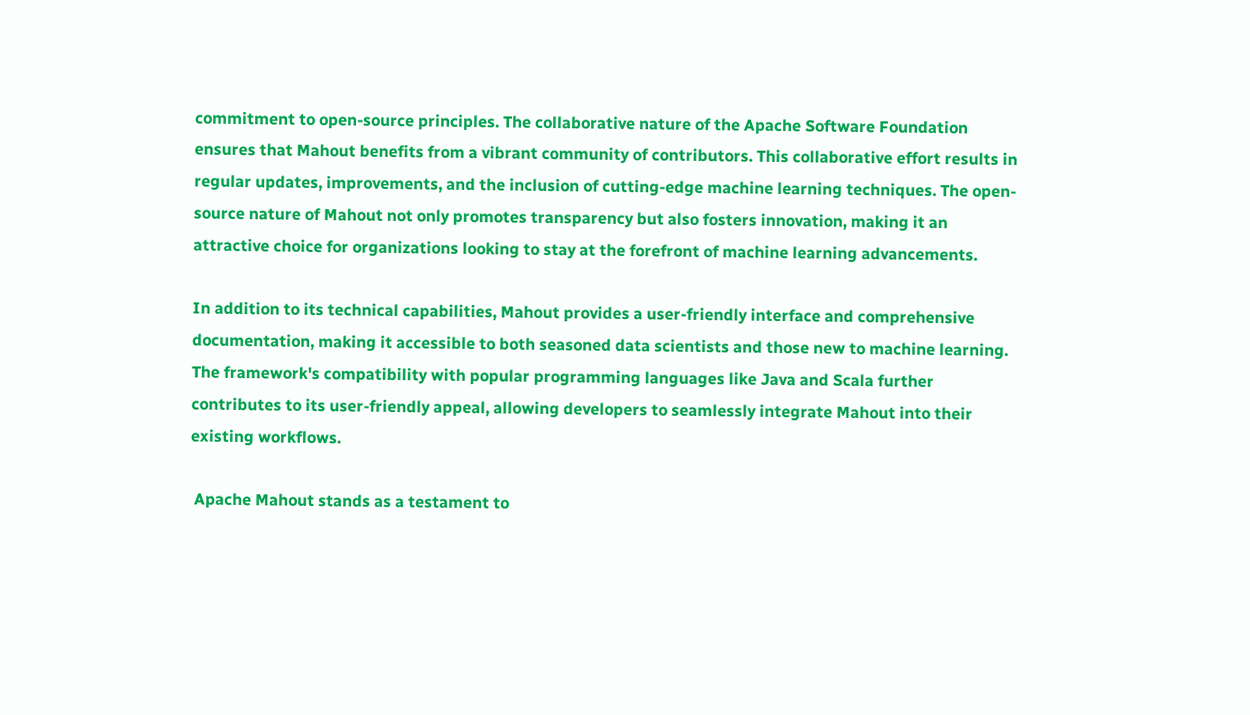commitment to open-source principles. The collaborative nature of the Apache Software Foundation ensures that Mahout benefits from a vibrant community of contributors. This collaborative effort results in regular updates, improvements, and the inclusion of cutting-edge machine learning techniques. The open-source nature of Mahout not only promotes transparency but also fosters innovation, making it an attractive choice for organizations looking to stay at the forefront of machine learning advancements.

In addition to its technical capabilities, Mahout provides a user-friendly interface and comprehensive documentation, making it accessible to both seasoned data scientists and those new to machine learning. The framework's compatibility with popular programming languages like Java and Scala further contributes to its user-friendly appeal, allowing developers to seamlessly integrate Mahout into their existing workflows.

 Apache Mahout stands as a testament to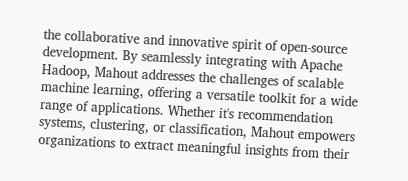the collaborative and innovative spirit of open-source development. By seamlessly integrating with Apache Hadoop, Mahout addresses the challenges of scalable machine learning, offering a versatile toolkit for a wide range of applications. Whether it's recommendation systems, clustering, or classification, Mahout empowers organizations to extract meaningful insights from their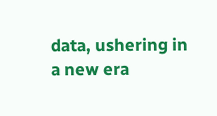data, ushering in a new era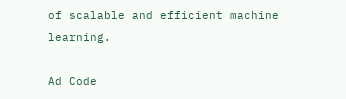of scalable and efficient machine learning.

Ad Code